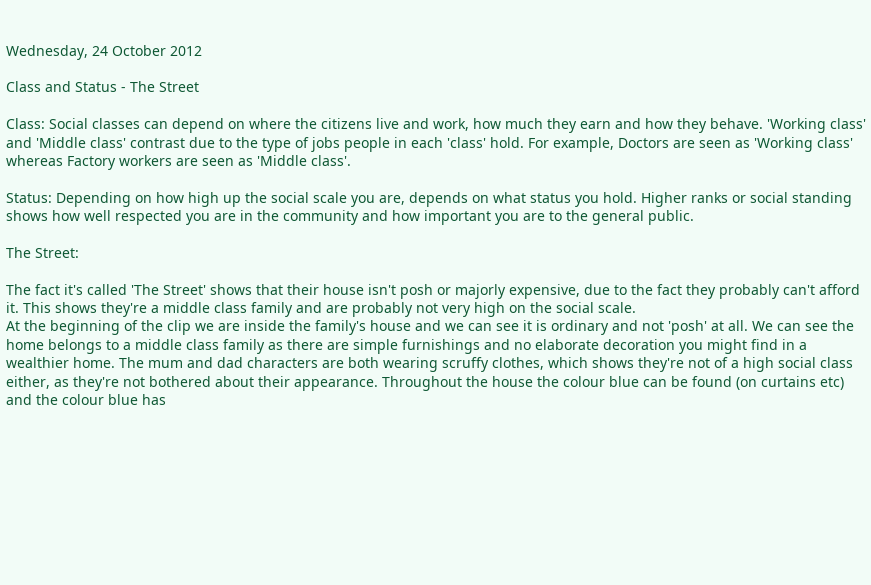Wednesday, 24 October 2012

Class and Status - The Street

Class: Social classes can depend on where the citizens live and work, how much they earn and how they behave. 'Working class' and 'Middle class' contrast due to the type of jobs people in each 'class' hold. For example, Doctors are seen as 'Working class' whereas Factory workers are seen as 'Middle class'.

Status: Depending on how high up the social scale you are, depends on what status you hold. Higher ranks or social standing shows how well respected you are in the community and how important you are to the general public.

The Street:

The fact it's called 'The Street' shows that their house isn't posh or majorly expensive, due to the fact they probably can't afford it. This shows they're a middle class family and are probably not very high on the social scale.
At the beginning of the clip we are inside the family's house and we can see it is ordinary and not 'posh' at all. We can see the home belongs to a middle class family as there are simple furnishings and no elaborate decoration you might find in a wealthier home. The mum and dad characters are both wearing scruffy clothes, which shows they're not of a high social class either, as they're not bothered about their appearance. Throughout the house the colour blue can be found (on curtains etc) and the colour blue has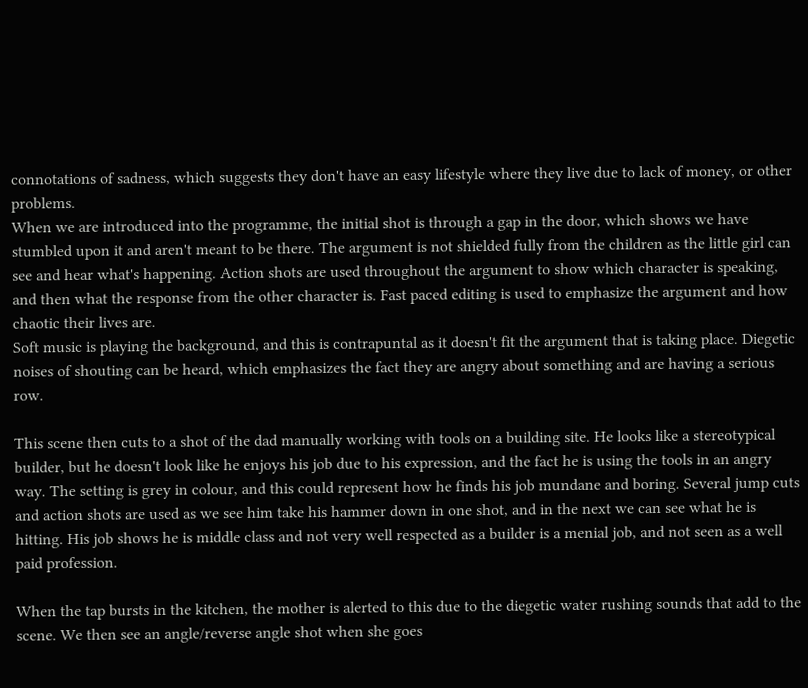connotations of sadness, which suggests they don't have an easy lifestyle where they live due to lack of money, or other problems.
When we are introduced into the programme, the initial shot is through a gap in the door, which shows we have stumbled upon it and aren't meant to be there. The argument is not shielded fully from the children as the little girl can see and hear what's happening. Action shots are used throughout the argument to show which character is speaking, and then what the response from the other character is. Fast paced editing is used to emphasize the argument and how chaotic their lives are.
Soft music is playing the background, and this is contrapuntal as it doesn't fit the argument that is taking place. Diegetic noises of shouting can be heard, which emphasizes the fact they are angry about something and are having a serious row.

This scene then cuts to a shot of the dad manually working with tools on a building site. He looks like a stereotypical builder, but he doesn't look like he enjoys his job due to his expression, and the fact he is using the tools in an angry way. The setting is grey in colour, and this could represent how he finds his job mundane and boring. Several jump cuts and action shots are used as we see him take his hammer down in one shot, and in the next we can see what he is hitting. His job shows he is middle class and not very well respected as a builder is a menial job, and not seen as a well paid profession.

When the tap bursts in the kitchen, the mother is alerted to this due to the diegetic water rushing sounds that add to the scene. We then see an angle/reverse angle shot when she goes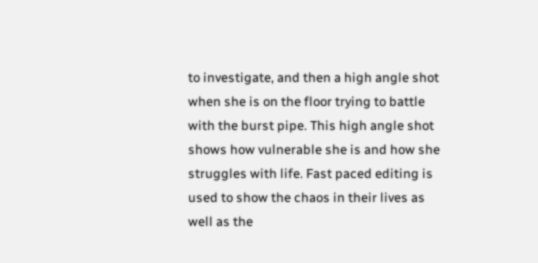to investigate, and then a high angle shot when she is on the floor trying to battle with the burst pipe. This high angle shot shows how vulnerable she is and how she struggles with life. Fast paced editing is used to show the chaos in their lives as well as the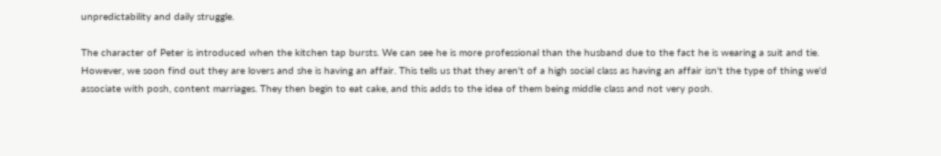unpredictability and daily struggle.

The character of Peter is introduced when the kitchen tap bursts. We can see he is more professional than the husband due to the fact he is wearing a suit and tie. However, we soon find out they are lovers and she is having an affair. This tells us that they aren't of a high social class as having an affair isn't the type of thing we'd associate with posh, content marriages. They then begin to eat cake, and this adds to the idea of them being middle class and not very posh.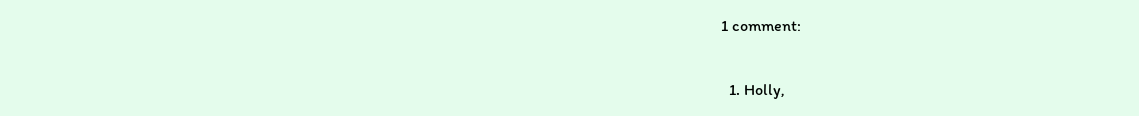1 comment:

  1. Holly,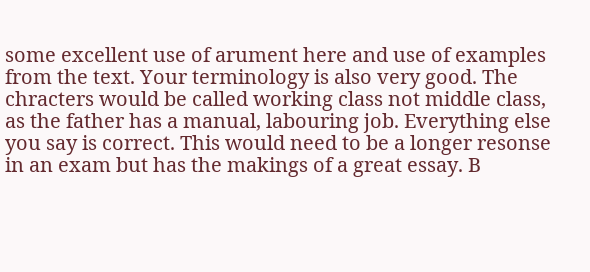some excellent use of arument here and use of examples from the text. Your terminology is also very good. The chracters would be called working class not middle class, as the father has a manual, labouring job. Everything else you say is correct. This would need to be a longer resonse in an exam but has the makings of a great essay. B